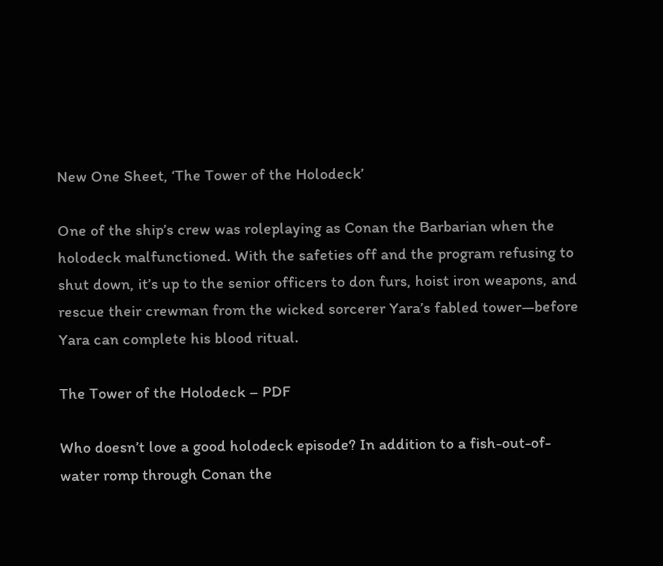New One Sheet, ‘The Tower of the Holodeck’

One of the ship’s crew was roleplaying as Conan the Barbarian when the holodeck malfunctioned. With the safeties off and the program refusing to shut down, it’s up to the senior officers to don furs, hoist iron weapons, and rescue their crewman from the wicked sorcerer Yara’s fabled tower—before Yara can complete his blood ritual.

The Tower of the Holodeck – PDF

Who doesn’t love a good holodeck episode? In addition to a fish-out-of-water romp through Conan the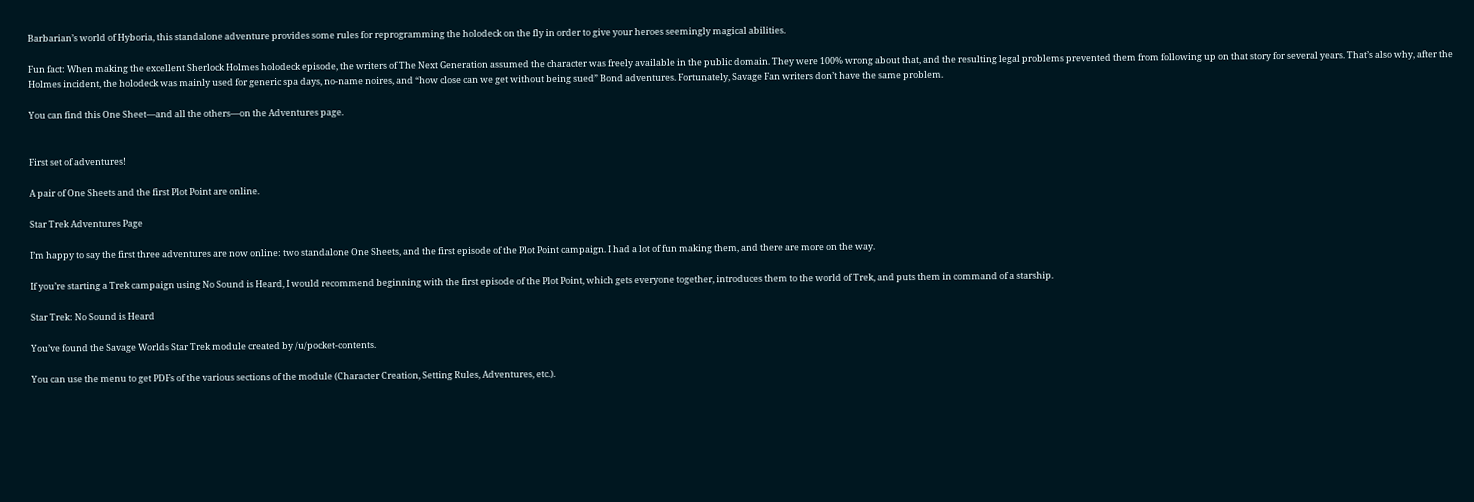Barbarian’s world of Hyboria, this standalone adventure provides some rules for reprogramming the holodeck on the fly in order to give your heroes seemingly magical abilities.

Fun fact: When making the excellent Sherlock Holmes holodeck episode, the writers of The Next Generation assumed the character was freely available in the public domain. They were 100% wrong about that, and the resulting legal problems prevented them from following up on that story for several years. That’s also why, after the Holmes incident, the holodeck was mainly used for generic spa days, no-name noires, and “how close can we get without being sued” Bond adventures. Fortunately, Savage Fan writers don’t have the same problem.

You can find this One Sheet—and all the others—on the Adventures page.


First set of adventures!

A pair of One Sheets and the first Plot Point are online.

Star Trek Adventures Page

I’m happy to say the first three adventures are now online: two standalone One Sheets, and the first episode of the Plot Point campaign. I had a lot of fun making them, and there are more on the way.

If you’re starting a Trek campaign using No Sound is Heard, I would recommend beginning with the first episode of the Plot Point, which gets everyone together, introduces them to the world of Trek, and puts them in command of a starship.

Star Trek: No Sound is Heard

You’ve found the Savage Worlds Star Trek module created by /u/pocket-contents.

You can use the menu to get PDFs of the various sections of the module (Character Creation, Setting Rules, Adventures, etc.).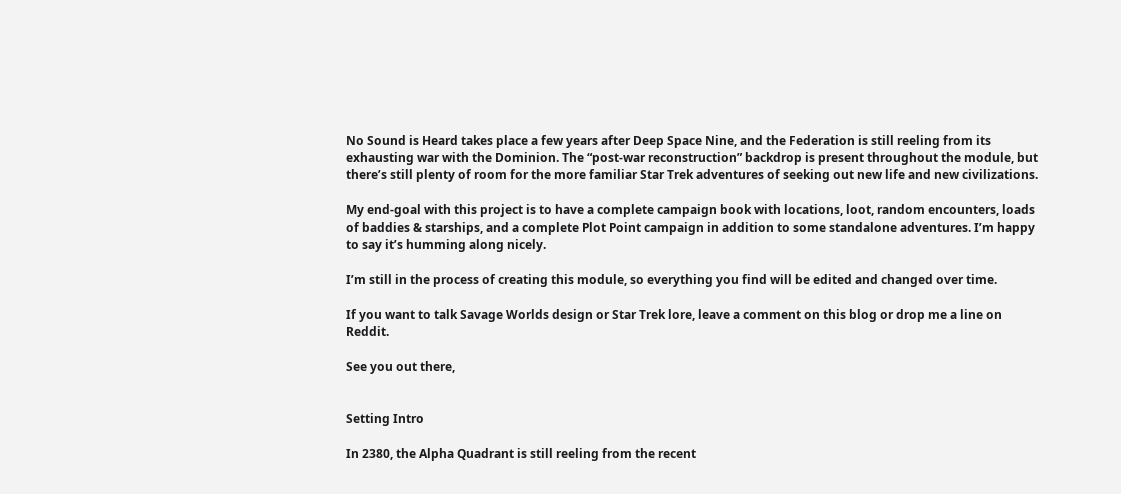No Sound is Heard takes place a few years after Deep Space Nine, and the Federation is still reeling from its exhausting war with the Dominion. The “post-war reconstruction” backdrop is present throughout the module, but there’s still plenty of room for the more familiar Star Trek adventures of seeking out new life and new civilizations.

My end-goal with this project is to have a complete campaign book with locations, loot, random encounters, loads of baddies & starships, and a complete Plot Point campaign in addition to some standalone adventures. I’m happy to say it’s humming along nicely.

I’m still in the process of creating this module, so everything you find will be edited and changed over time.

If you want to talk Savage Worlds design or Star Trek lore, leave a comment on this blog or drop me a line on Reddit.

See you out there,


Setting Intro

In 2380, the Alpha Quadrant is still reeling from the recent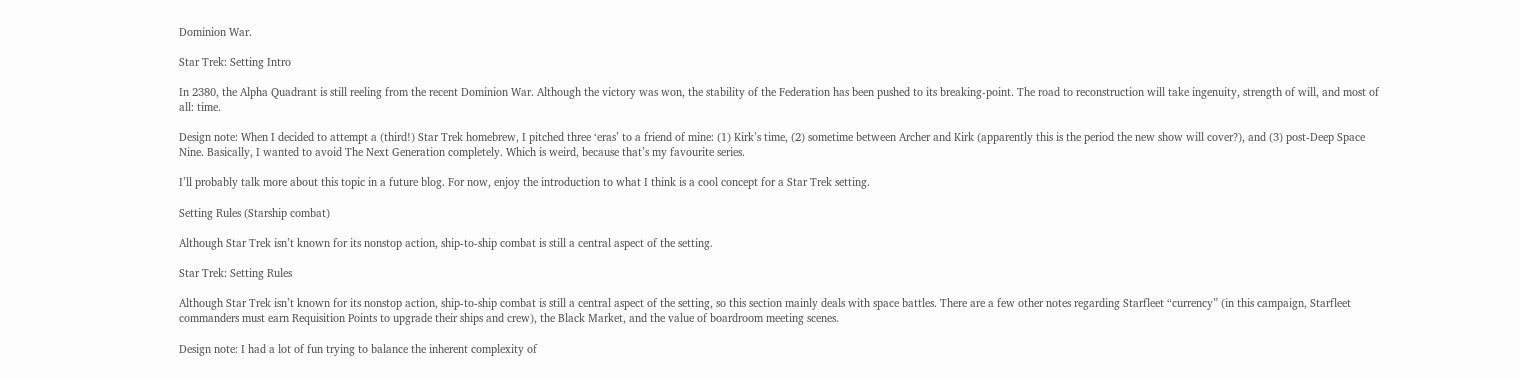Dominion War.

Star Trek: Setting Intro

In 2380, the Alpha Quadrant is still reeling from the recent Dominion War. Although the victory was won, the stability of the Federation has been pushed to its breaking-point. The road to reconstruction will take ingenuity, strength of will, and most of all: time.

Design note: When I decided to attempt a (third!) Star Trek homebrew, I pitched three ‘eras’ to a friend of mine: (1) Kirk’s time, (2) sometime between Archer and Kirk (apparently this is the period the new show will cover?), and (3) post-Deep Space Nine. Basically, I wanted to avoid The Next Generation completely. Which is weird, because that’s my favourite series.

I’ll probably talk more about this topic in a future blog. For now, enjoy the introduction to what I think is a cool concept for a Star Trek setting.

Setting Rules (Starship combat)

Although Star Trek isn’t known for its nonstop action, ship-to-ship combat is still a central aspect of the setting.

Star Trek: Setting Rules

Although Star Trek isn’t known for its nonstop action, ship-to-ship combat is still a central aspect of the setting, so this section mainly deals with space battles. There are a few other notes regarding Starfleet “currency” (in this campaign, Starfleet commanders must earn Requisition Points to upgrade their ships and crew), the Black Market, and the value of boardroom meeting scenes.

Design note: I had a lot of fun trying to balance the inherent complexity of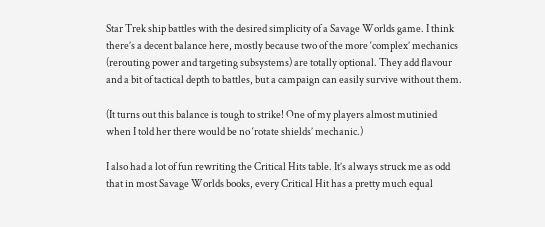Star Trek ship battles with the desired simplicity of a Savage Worlds game. I think there’s a decent balance here, mostly because two of the more ‘complex’ mechanics (rerouting power and targeting subsystems) are totally optional. They add flavour and a bit of tactical depth to battles, but a campaign can easily survive without them.

(It turns out this balance is tough to strike! One of my players almost mutinied when I told her there would be no ‘rotate shields’ mechanic.)

I also had a lot of fun rewriting the Critical Hits table. It’s always struck me as odd that in most Savage Worlds books, every Critical Hit has a pretty much equal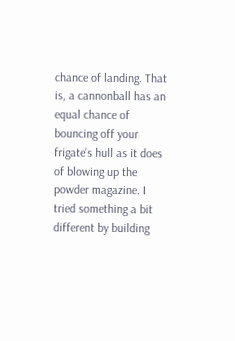chance of landing. That is, a cannonball has an equal chance of bouncing off your frigate’s hull as it does of blowing up the powder magazine. I tried something a bit different by building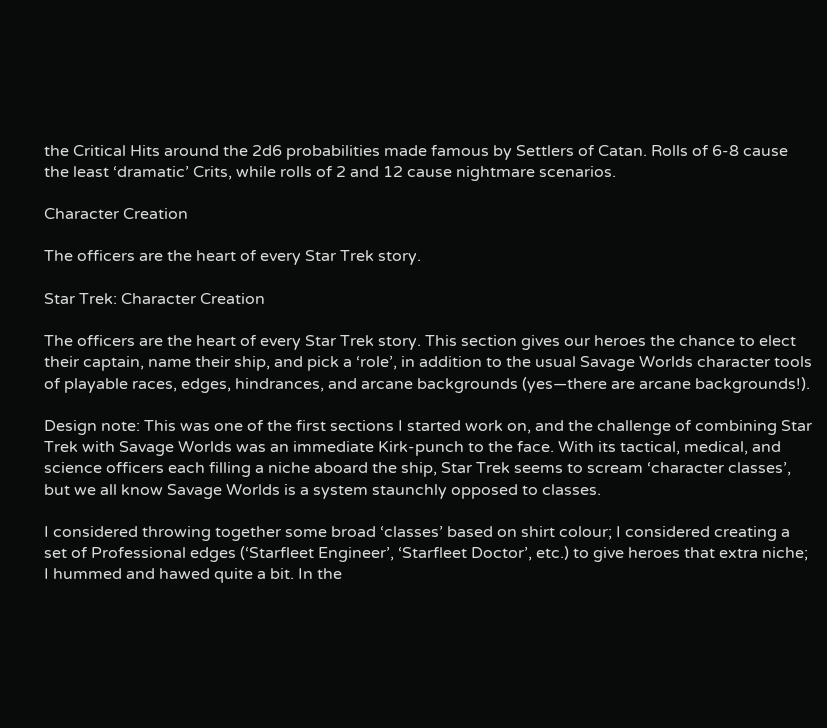the Critical Hits around the 2d6 probabilities made famous by Settlers of Catan. Rolls of 6-8 cause the least ‘dramatic’ Crits, while rolls of 2 and 12 cause nightmare scenarios.

Character Creation

The officers are the heart of every Star Trek story.

Star Trek: Character Creation

The officers are the heart of every Star Trek story. This section gives our heroes the chance to elect their captain, name their ship, and pick a ‘role’, in addition to the usual Savage Worlds character tools of playable races, edges, hindrances, and arcane backgrounds (yes—there are arcane backgrounds!).

Design note: This was one of the first sections I started work on, and the challenge of combining Star Trek with Savage Worlds was an immediate Kirk-punch to the face. With its tactical, medical, and science officers each filling a niche aboard the ship, Star Trek seems to scream ‘character classes’, but we all know Savage Worlds is a system staunchly opposed to classes.

I considered throwing together some broad ‘classes’ based on shirt colour; I considered creating a set of Professional edges (‘Starfleet Engineer’, ‘Starfleet Doctor’, etc.) to give heroes that extra niche; I hummed and hawed quite a bit. In the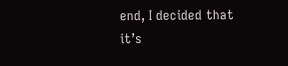end, I decided that it’s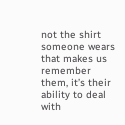not the shirt someone wears that makes us remember them, it’s their ability to deal with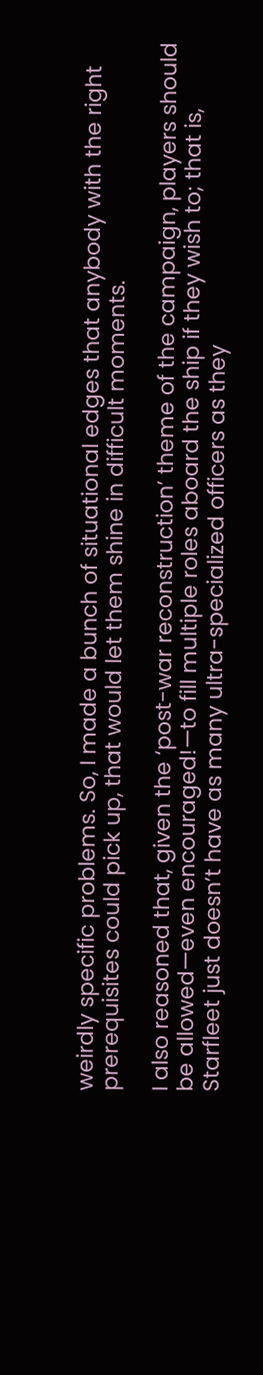weirdly specific problems. So, I made a bunch of situational edges that anybody with the right prerequisites could pick up, that would let them shine in difficult moments.

I also reasoned that, given the ‘post-war reconstruction’ theme of the campaign, players should be allowed—even encouraged!—to fill multiple roles aboard the ship if they wish to; that is, Starfleet just doesn’t have as many ultra-specialized officers as they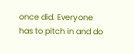once did. Everyone has to pitch in and do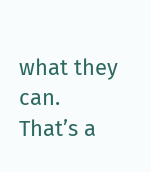what they can. That’s a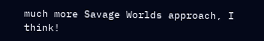much more Savage Worlds approach, I think!